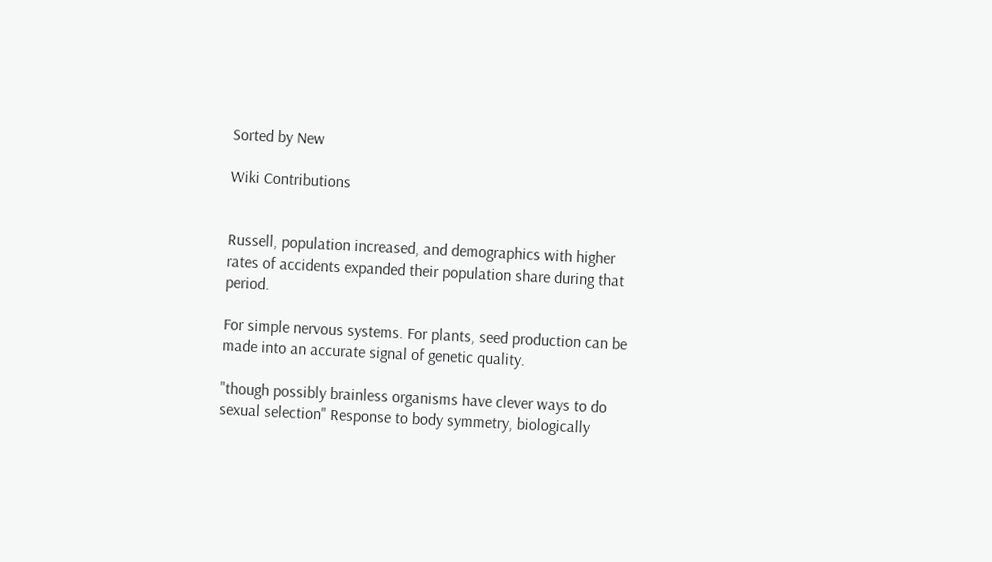Sorted by New

Wiki Contributions


Russell, population increased, and demographics with higher rates of accidents expanded their population share during that period.

For simple nervous systems. For plants, seed production can be made into an accurate signal of genetic quality.

"though possibly brainless organisms have clever ways to do sexual selection" Response to body symmetry, biologically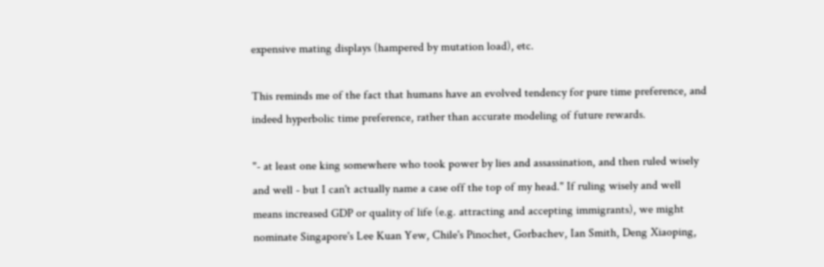expensive mating displays (hampered by mutation load), etc.

This reminds me of the fact that humans have an evolved tendency for pure time preference, and indeed hyperbolic time preference, rather than accurate modeling of future rewards.

"- at least one king somewhere who took power by lies and assassination, and then ruled wisely and well - but I can't actually name a case off the top of my head." If ruling wisely and well means increased GDP or quality of life (e.g. attracting and accepting immigrants), we might nominate Singapore's Lee Kuan Yew, Chile's Pinochet, Gorbachev, Ian Smith, Deng Xiaoping,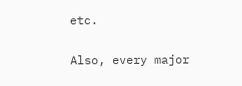etc.

Also, every major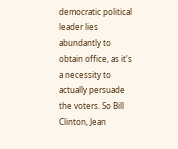democratic political leader lies abundantly to obtain office, as it's a necessity to actually persuade the voters. So Bill Clinton, Jean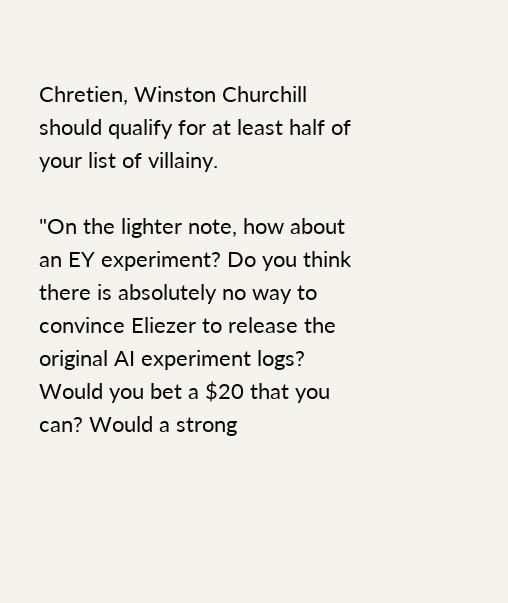Chretien, Winston Churchill should qualify for at least half of your list of villainy.

"On the lighter note, how about an EY experiment? Do you think there is absolutely no way to convince Eliezer to release the original AI experiment logs? Would you bet a $20 that you can? Would a strong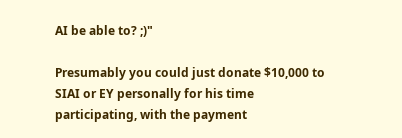AI be able to? ;)"

Presumably you could just donate $10,000 to SIAI or EY personally for his time participating, with the payment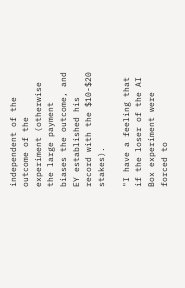independent of the outcome of the experiment (otherwise the large payment biases the outcome, and EY established his record with the $10-$20 stakes).

"I have a feeling that if the loser of the AI Box experiment were forced to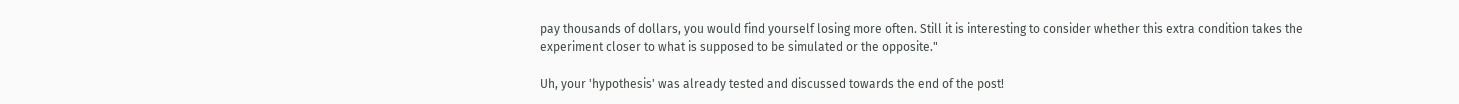pay thousands of dollars, you would find yourself losing more often. Still it is interesting to consider whether this extra condition takes the experiment closer to what is supposed to be simulated or the opposite."

Uh, your 'hypothesis' was already tested and discussed towards the end of the post!